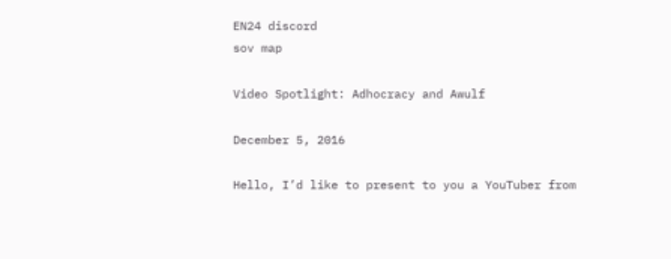EN24 discord
sov map

Video Spotlight: Adhocracy and Awulf

December 5, 2016

Hello, I’d like to present to you a YouTuber from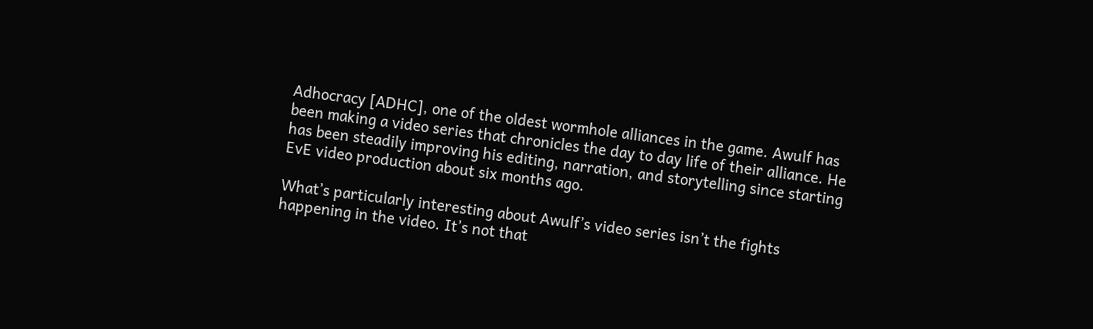Adhocracy [ADHC], one of the oldest wormhole alliances in the game. Awulf has been making a video series that chronicles the day to day life of their alliance. He has been steadily improving his editing, narration, and storytelling since starting EvE video production about six months ago.

What’s particularly interesting about Awulf’s video series isn’t the fights happening in the video. It’s not that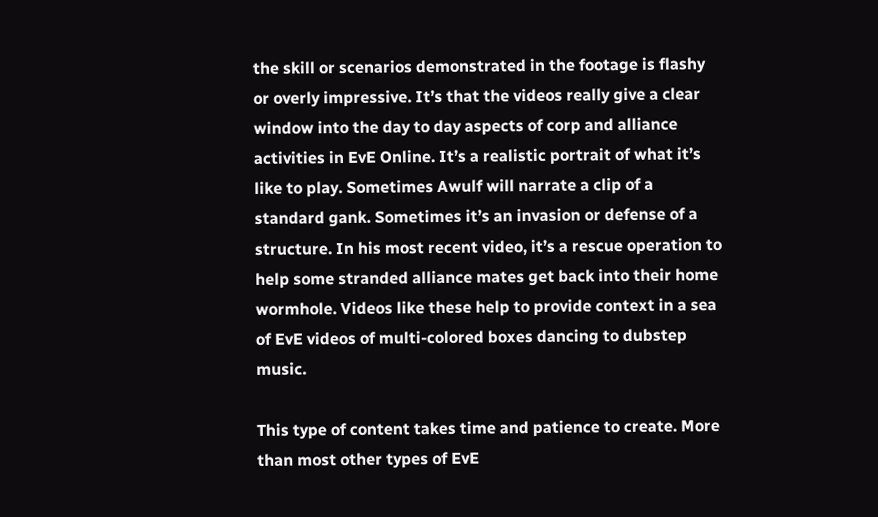the skill or scenarios demonstrated in the footage is flashy or overly impressive. It’s that the videos really give a clear window into the day to day aspects of corp and alliance activities in EvE Online. It’s a realistic portrait of what it’s like to play. Sometimes Awulf will narrate a clip of a standard gank. Sometimes it’s an invasion or defense of a structure. In his most recent video, it’s a rescue operation to help some stranded alliance mates get back into their home wormhole. Videos like these help to provide context in a sea of EvE videos of multi-colored boxes dancing to dubstep music.

This type of content takes time and patience to create. More than most other types of EvE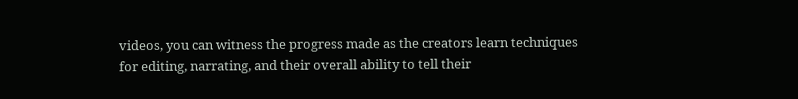videos, you can witness the progress made as the creators learn techniques for editing, narrating, and their overall ability to tell their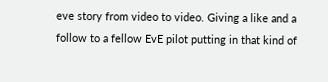eve story from video to video. Giving a like and a follow to a fellow EvE pilot putting in that kind of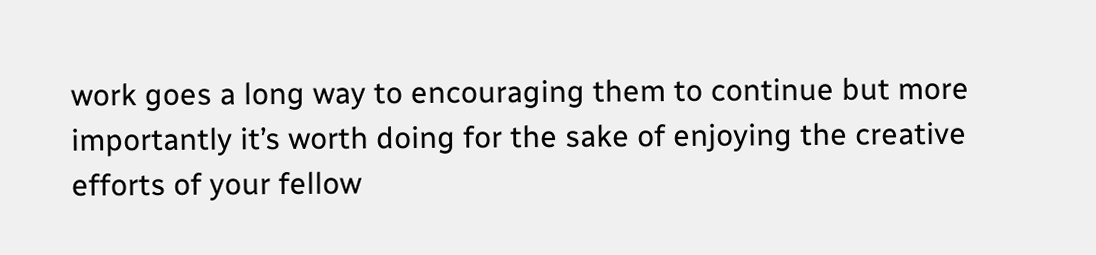work goes a long way to encouraging them to continue but more importantly it’s worth doing for the sake of enjoying the creative efforts of your fellow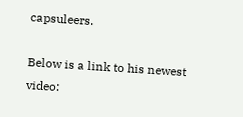capsuleers.

Below is a link to his newest video: